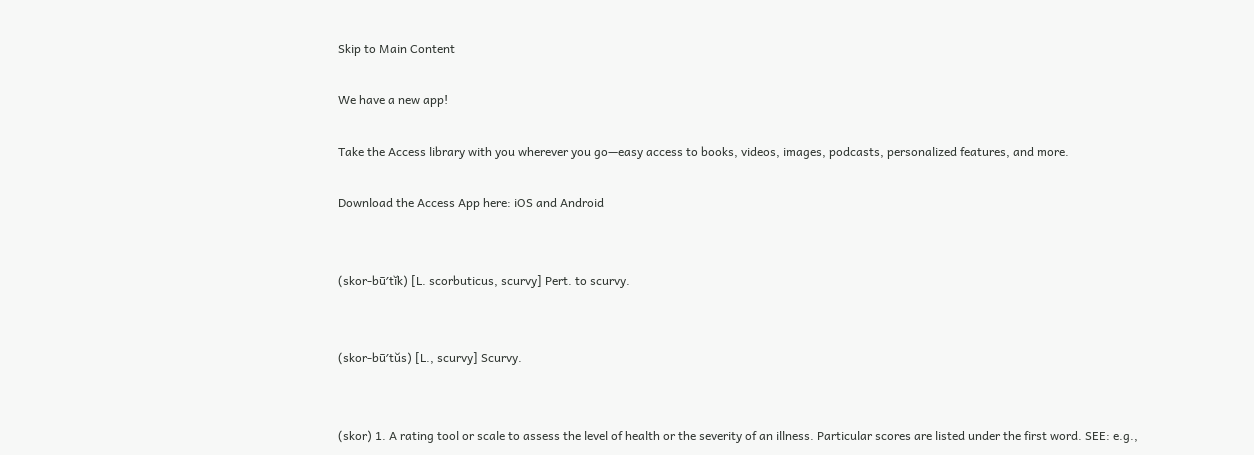Skip to Main Content

We have a new app!

Take the Access library with you wherever you go—easy access to books, videos, images, podcasts, personalized features, and more.

Download the Access App here: iOS and Android


(skor-bū′tĭk) [L. scorbuticus, scurvy] Pert. to scurvy.


(skor-bū′tŭs) [L., scurvy] Scurvy.


(skor) 1. A rating tool or scale to assess the level of health or the severity of an illness. Particular scores are listed under the first word. SEE: e.g.,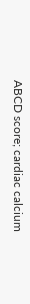ABCD score; cardiac calcium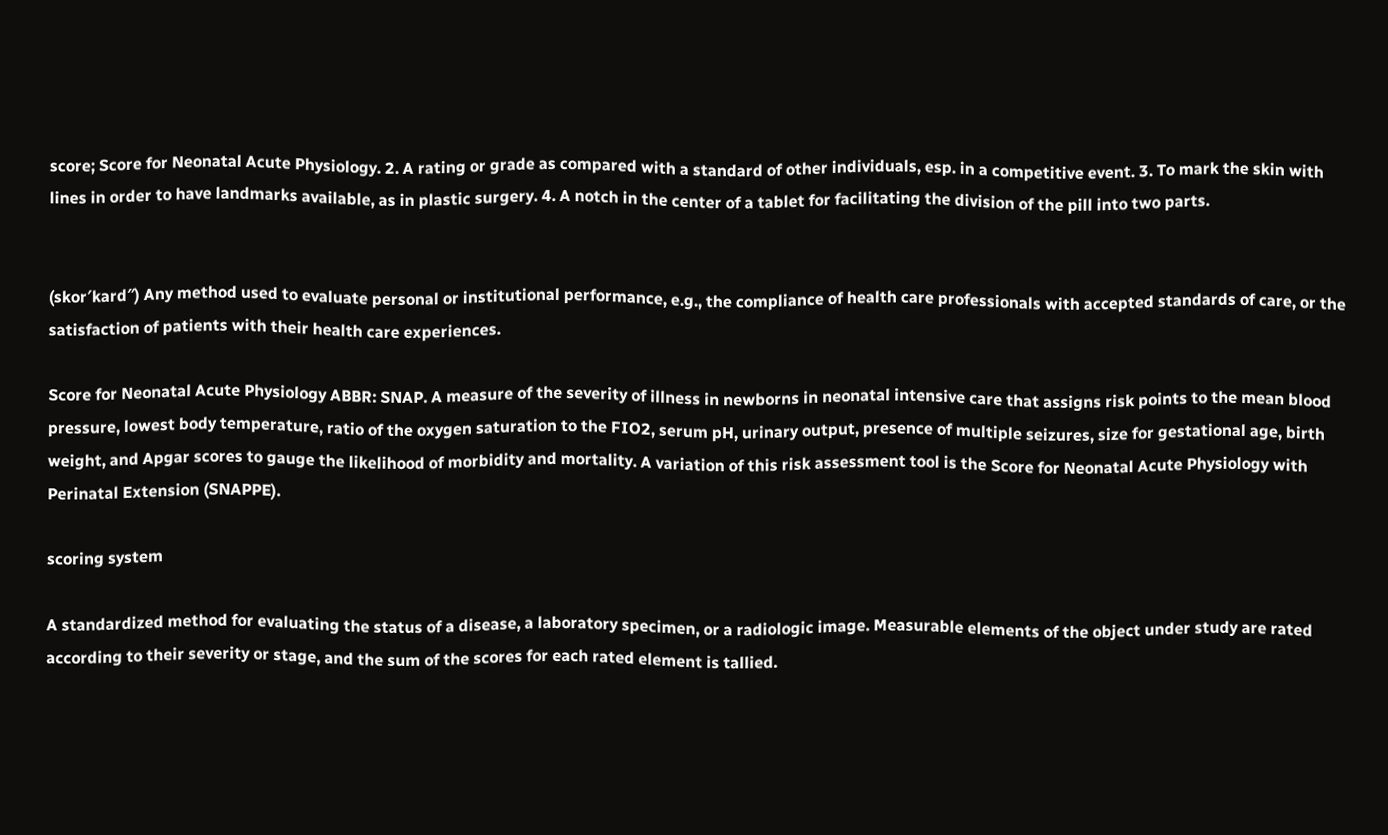score; Score for Neonatal Acute Physiology. 2. A rating or grade as compared with a standard of other individuals, esp. in a competitive event. 3. To mark the skin with lines in order to have landmarks available, as in plastic surgery. 4. A notch in the center of a tablet for facilitating the division of the pill into two parts.


(skor′kard″) Any method used to evaluate personal or institutional performance, e.g., the compliance of health care professionals with accepted standards of care, or the satisfaction of patients with their health care experiences.

Score for Neonatal Acute Physiology ABBR: SNAP. A measure of the severity of illness in newborns in neonatal intensive care that assigns risk points to the mean blood pressure, lowest body temperature, ratio of the oxygen saturation to the FIO2, serum pH, urinary output, presence of multiple seizures, size for gestational age, birth weight, and Apgar scores to gauge the likelihood of morbidity and mortality. A variation of this risk assessment tool is the Score for Neonatal Acute Physiology with Perinatal Extension (SNAPPE).

scoring system

A standardized method for evaluating the status of a disease, a laboratory specimen, or a radiologic image. Measurable elements of the object under study are rated according to their severity or stage, and the sum of the scores for each rated element is tallied.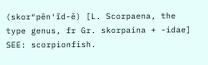(skor″pēn′ĭd-ē) [L. Scorpaena, the type genus, fr Gr. skorpaina + -idae] SEE: scorpionfish.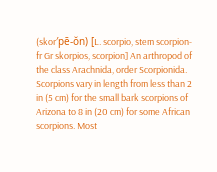(skor′pē-ŏn) [L. scorpio, stem scorpion- fr Gr skorpios, scorpion] An arthropod of the class Arachnida, order Scorpionida. Scorpions vary in length from less than 2 in (5 cm) for the small bark scorpions of Arizona to 8 in (20 cm) for some African scorpions. Most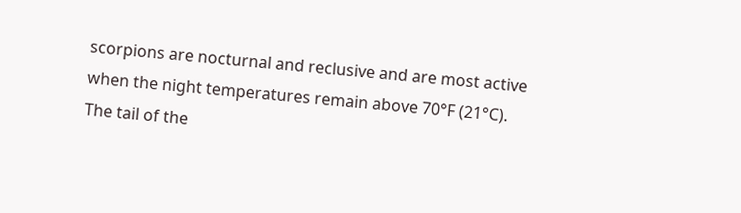scorpions are nocturnal and reclusive and are most active when the night temperatures remain above 70°F (21°C). The tail of the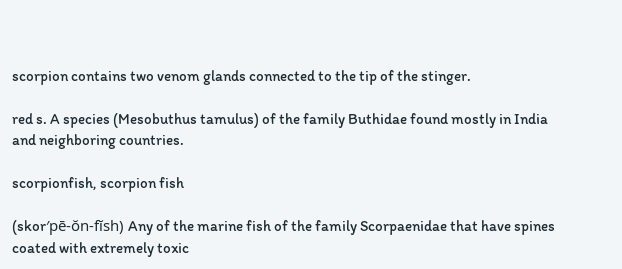scorpion contains two venom glands connected to the tip of the stinger.

red s. A species (Mesobuthus tamulus) of the family Buthidae found mostly in India and neighboring countries.

scorpionfish, scorpion fish

(skor′pē-ŏn-fĭsh) Any of the marine fish of the family Scorpaenidae that have spines coated with extremely toxic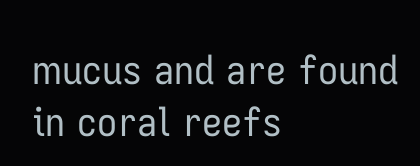mucus and are found in coral reefs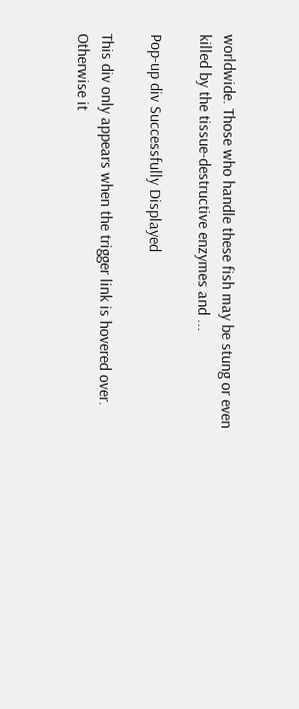worldwide. Those who handle these fish may be stung or even killed by the tissue-destructive enzymes and ...

Pop-up div Successfully Displayed

This div only appears when the trigger link is hovered over. Otherwise it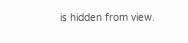is hidden from view.